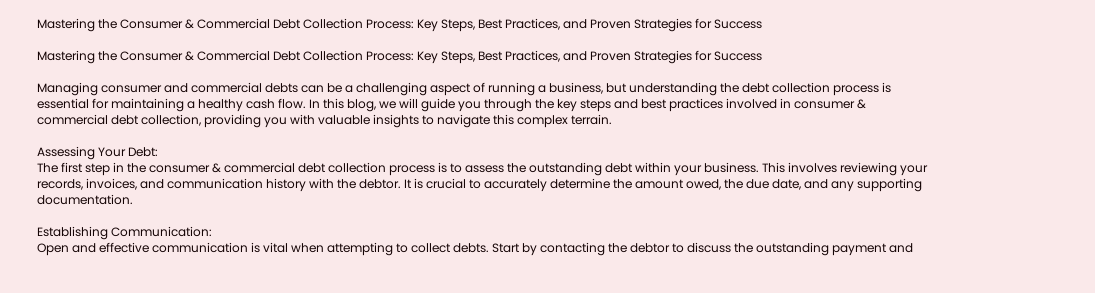Mastering the Consumer & Commercial Debt Collection Process: Key Steps, Best Practices, and Proven Strategies for Success

Mastering the Consumer & Commercial Debt Collection Process: Key Steps, Best Practices, and Proven Strategies for Success

Managing consumer and commercial debts can be a challenging aspect of running a business, but understanding the debt collection process is essential for maintaining a healthy cash flow. In this blog, we will guide you through the key steps and best practices involved in consumer & commercial debt collection, providing you with valuable insights to navigate this complex terrain.

Assessing Your Debt:
The first step in the consumer & commercial debt collection process is to assess the outstanding debt within your business. This involves reviewing your records, invoices, and communication history with the debtor. It is crucial to accurately determine the amount owed, the due date, and any supporting documentation.

Establishing Communication:
Open and effective communication is vital when attempting to collect debts. Start by contacting the debtor to discuss the outstanding payment and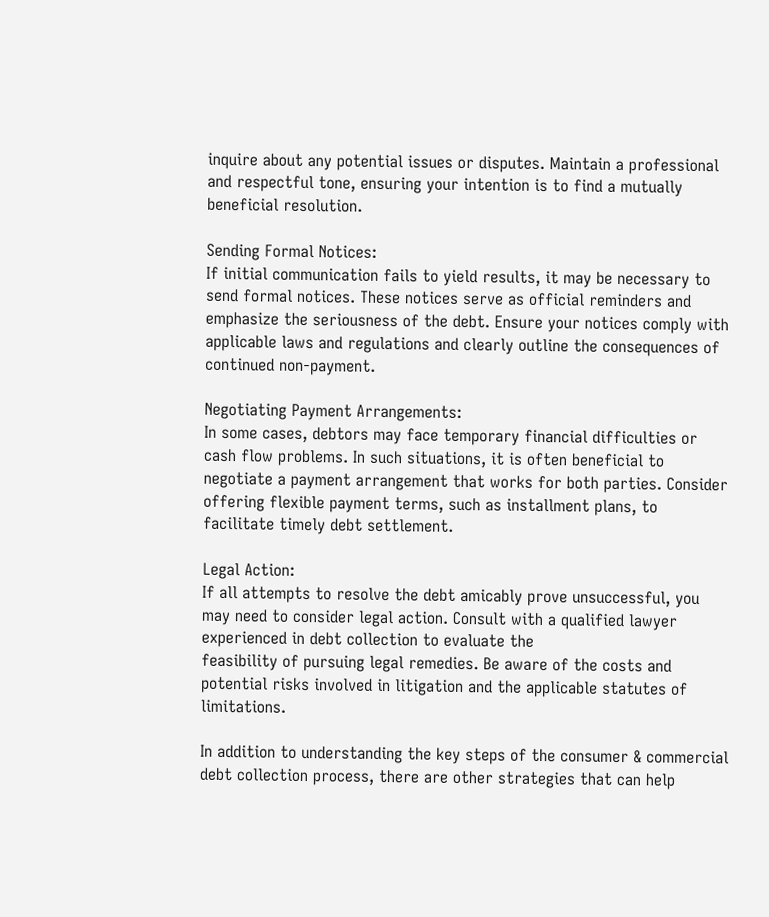inquire about any potential issues or disputes. Maintain a professional and respectful tone, ensuring your intention is to find a mutually beneficial resolution.

Sending Formal Notices:
If initial communication fails to yield results, it may be necessary to send formal notices. These notices serve as official reminders and emphasize the seriousness of the debt. Ensure your notices comply with applicable laws and regulations and clearly outline the consequences of continued non-payment.

Negotiating Payment Arrangements:
In some cases, debtors may face temporary financial difficulties or cash flow problems. In such situations, it is often beneficial to negotiate a payment arrangement that works for both parties. Consider offering flexible payment terms, such as installment plans, to facilitate timely debt settlement.

Legal Action:
If all attempts to resolve the debt amicably prove unsuccessful, you may need to consider legal action. Consult with a qualified lawyer experienced in debt collection to evaluate the
feasibility of pursuing legal remedies. Be aware of the costs and potential risks involved in litigation and the applicable statutes of limitations.

In addition to understanding the key steps of the consumer & commercial debt collection process, there are other strategies that can help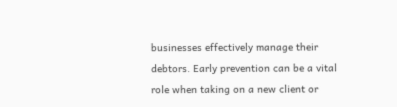businesses effectively manage their debtors. Early prevention can be a vital role when taking on a new client or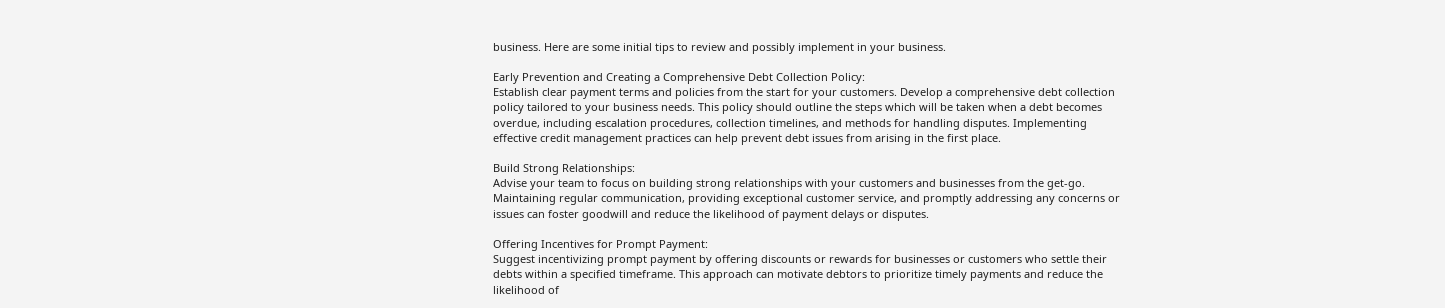business. Here are some initial tips to review and possibly implement in your business.

Early Prevention and Creating a Comprehensive Debt Collection Policy:
Establish clear payment terms and policies from the start for your customers. Develop a comprehensive debt collection policy tailored to your business needs. This policy should outline the steps which will be taken when a debt becomes overdue, including escalation procedures, collection timelines, and methods for handling disputes. Implementing effective credit management practices can help prevent debt issues from arising in the first place.

Build Strong Relationships:
Advise your team to focus on building strong relationships with your customers and businesses from the get-go. Maintaining regular communication, providing exceptional customer service, and promptly addressing any concerns or issues can foster goodwill and reduce the likelihood of payment delays or disputes.

Offering Incentives for Prompt Payment:
Suggest incentivizing prompt payment by offering discounts or rewards for businesses or customers who settle their debts within a specified timeframe. This approach can motivate debtors to prioritize timely payments and reduce the likelihood of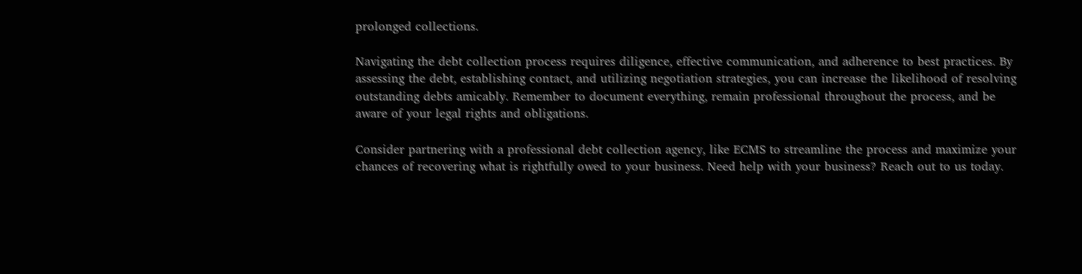prolonged collections.

Navigating the debt collection process requires diligence, effective communication, and adherence to best practices. By assessing the debt, establishing contact, and utilizing negotiation strategies, you can increase the likelihood of resolving outstanding debts amicably. Remember to document everything, remain professional throughout the process, and be aware of your legal rights and obligations.

Consider partnering with a professional debt collection agency, like ECMS to streamline the process and maximize your chances of recovering what is rightfully owed to your business. Need help with your business? Reach out to us today.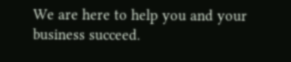We are here to help you and your business succeed.